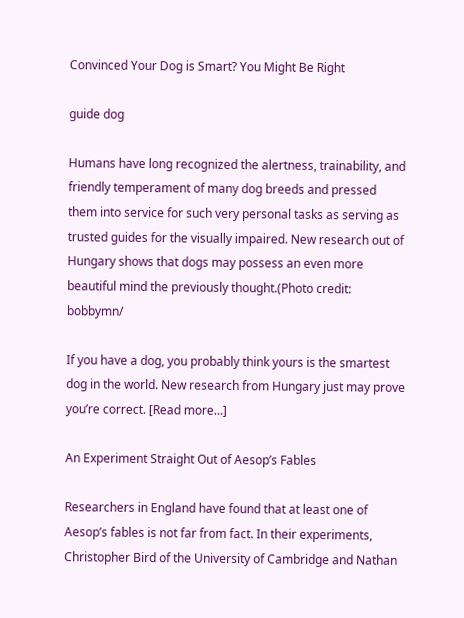Convinced Your Dog is Smart? You Might Be Right

guide dog

Humans have long recognized the alertness, trainability, and friendly temperament of many dog breeds and pressed them into service for such very personal tasks as serving as trusted guides for the visually impaired. New research out of Hungary shows that dogs may possess an even more beautiful mind the previously thought.(Photo credit: bobbymn/

If you have a dog, you probably think yours is the smartest dog in the world. New research from Hungary just may prove you’re correct. [Read more…]

An Experiment Straight Out of Aesop’s Fables

Researchers in England have found that at least one of Aesop’s fables is not far from fact. In their experiments, Christopher Bird of the University of Cambridge and Nathan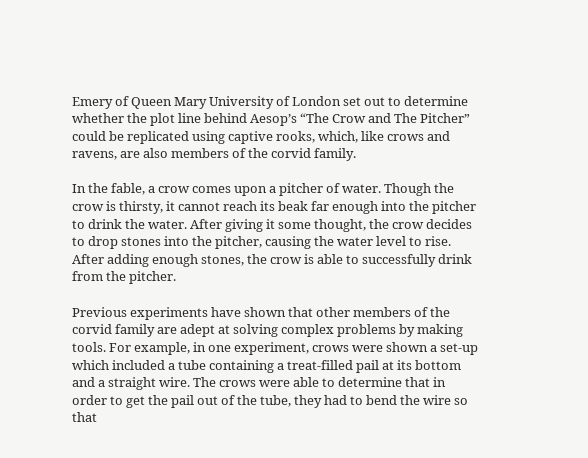Emery of Queen Mary University of London set out to determine whether the plot line behind Aesop’s “The Crow and The Pitcher” could be replicated using captive rooks, which, like crows and ravens, are also members of the corvid family.

In the fable, a crow comes upon a pitcher of water. Though the crow is thirsty, it cannot reach its beak far enough into the pitcher to drink the water. After giving it some thought, the crow decides to drop stones into the pitcher, causing the water level to rise. After adding enough stones, the crow is able to successfully drink from the pitcher.

Previous experiments have shown that other members of the corvid family are adept at solving complex problems by making tools. For example, in one experiment, crows were shown a set-up which included a tube containing a treat-filled pail at its bottom and a straight wire. The crows were able to determine that in order to get the pail out of the tube, they had to bend the wire so that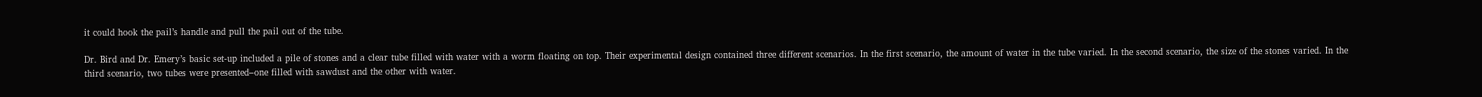it could hook the pail’s handle and pull the pail out of the tube.

Dr. Bird and Dr. Emery’s basic set-up included a pile of stones and a clear tube filled with water with a worm floating on top. Their experimental design contained three different scenarios. In the first scenario, the amount of water in the tube varied. In the second scenario, the size of the stones varied. In the third scenario, two tubes were presented–one filled with sawdust and the other with water.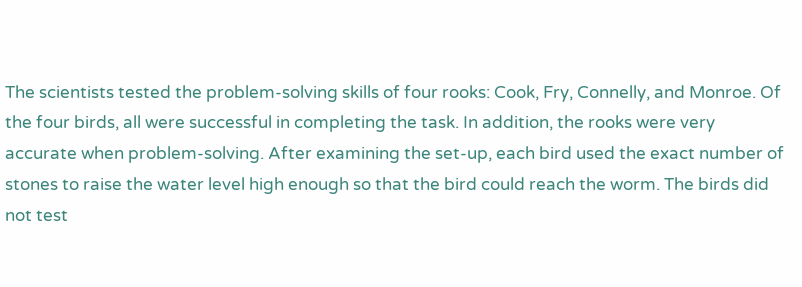The scientists tested the problem-solving skills of four rooks: Cook, Fry, Connelly, and Monroe. Of the four birds, all were successful in completing the task. In addition, the rooks were very accurate when problem-solving. After examining the set-up, each bird used the exact number of stones to raise the water level high enough so that the bird could reach the worm. The birds did not test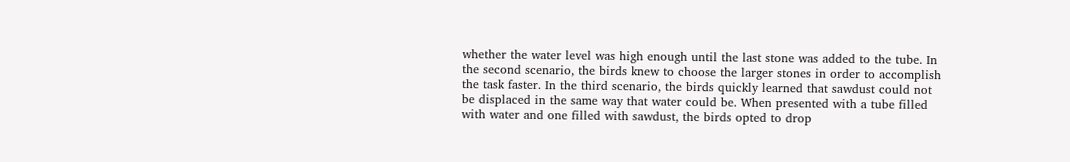whether the water level was high enough until the last stone was added to the tube. In the second scenario, the birds knew to choose the larger stones in order to accomplish the task faster. In the third scenario, the birds quickly learned that sawdust could not be displaced in the same way that water could be. When presented with a tube filled with water and one filled with sawdust, the birds opted to drop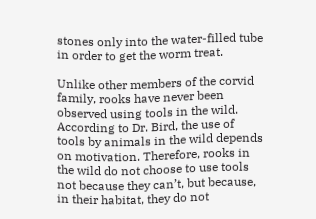stones only into the water-filled tube in order to get the worm treat.

Unlike other members of the corvid family, rooks have never been observed using tools in the wild. According to Dr. Bird, the use of tools by animals in the wild depends on motivation. Therefore, rooks in the wild do not choose to use tools not because they can’t, but because, in their habitat, they do not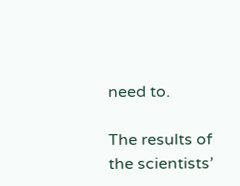need to.

The results of the scientists’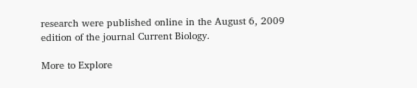research were published online in the August 6, 2009 edition of the journal Current Biology.

More to Explore